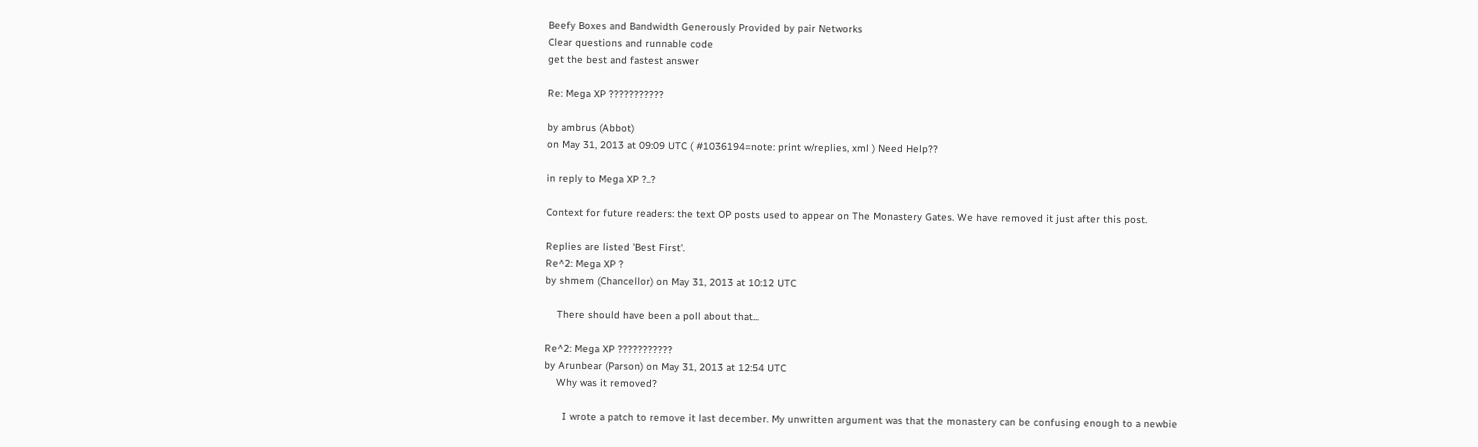Beefy Boxes and Bandwidth Generously Provided by pair Networks
Clear questions and runnable code
get the best and fastest answer

Re: Mega XP ???????????

by ambrus (Abbot)
on May 31, 2013 at 09:09 UTC ( #1036194=note: print w/replies, xml ) Need Help??

in reply to Mega XP ?..?

Context for future readers: the text OP posts used to appear on The Monastery Gates. We have removed it just after this post.

Replies are listed 'Best First'.
Re^2: Mega XP ?
by shmem (Chancellor) on May 31, 2013 at 10:12 UTC

    There should have been a poll about that...

Re^2: Mega XP ???????????
by Arunbear (Parson) on May 31, 2013 at 12:54 UTC
    Why was it removed?

      I wrote a patch to remove it last december. My unwritten argument was that the monastery can be confusing enough to a newbie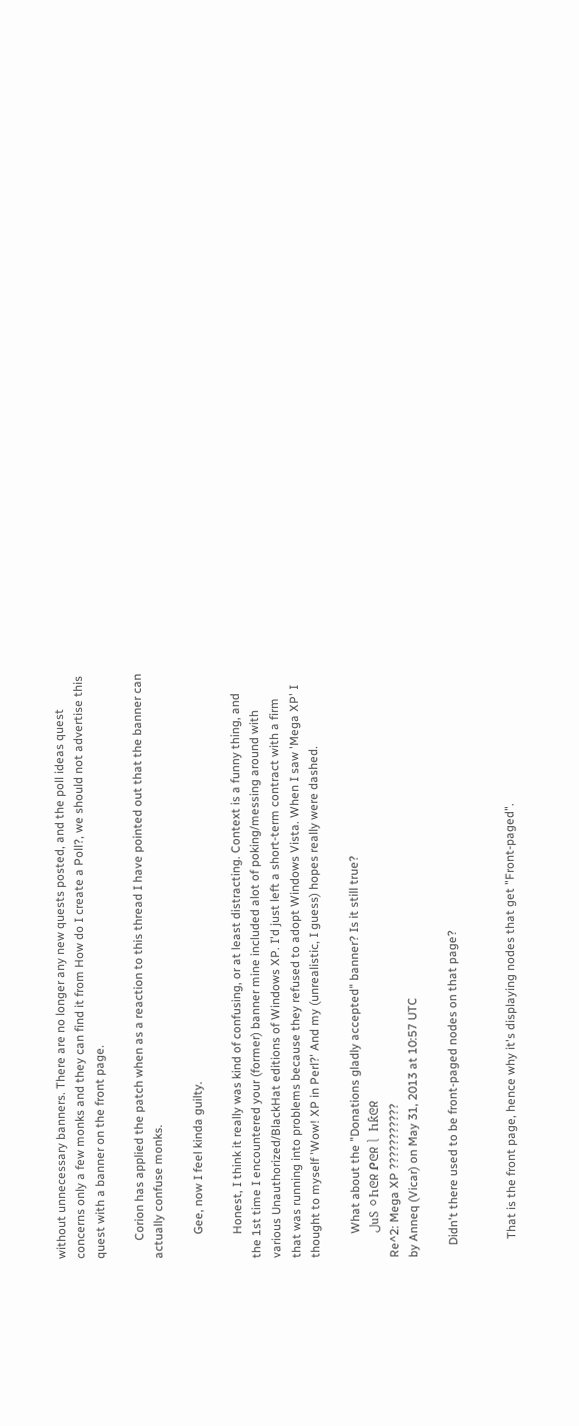without unnecessary banners. There are no longer any new quests posted, and the poll ideas quest concerns only a few monks and they can find it from How do I create a Poll?, we should not advertise this quest with a banner on the front page.

      Corion has applied the patch when as a reaction to this thread I have pointed out that the banner can actually confuse monks.

        Gee, now I feel kinda guilty.

        Honest, I think it really was kind of confusing, or at least distracting. Context is a funny thing, and the 1st time I encountered your (former) banner mine included alot of poking/messing around with various Unauthorized/BlackHat editions of Windows XP. I'd just left a short-term contract with a firm that was running into problems because they refused to adopt Windows Vista. When I saw 'Mega XP' I thought to myself 'Wow! XP in Perl?' And my (unrealistic, I guess) hopes really were dashed.

        What about the "Donations gladly accepted" banner? Is it still true?
        لսႽ ⚪Ⴙᘓᖇ Ꮅᘓᖇ⎱ Ⴙƙᘓᖇ
Re^2: Mega XP ???????????
by Anneq (Vicar) on May 31, 2013 at 10:57 UTC

    Didn't there used to be front-paged nodes on that page?


      That is the front page, hence why it's displaying nodes that get "Front-paged".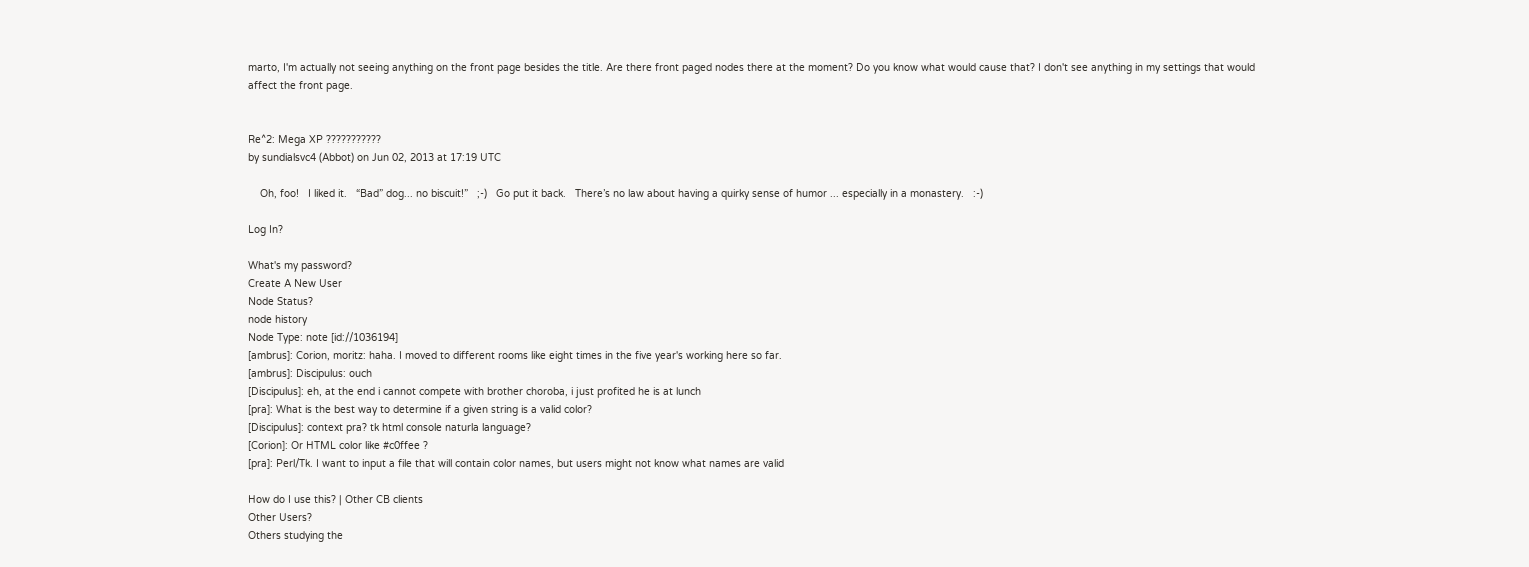marto, I'm actually not seeing anything on the front page besides the title. Are there front paged nodes there at the moment? Do you know what would cause that? I don't see anything in my settings that would affect the front page.


Re^2: Mega XP ???????????
by sundialsvc4 (Abbot) on Jun 02, 2013 at 17:19 UTC

    Oh, foo!   I liked it.   “Bad” dog... no biscuit!”   ;-)   Go put it back.   There’s no law about having a quirky sense of humor ... especially in a monastery.   :-)

Log In?

What's my password?
Create A New User
Node Status?
node history
Node Type: note [id://1036194]
[ambrus]: Corion, moritz: haha. I moved to different rooms like eight times in the five year's working here so far.
[ambrus]: Discipulus: ouch
[Discipulus]: eh, at the end i cannot compete with brother choroba, i just profited he is at lunch
[pra]: What is the best way to determine if a given string is a valid color?
[Discipulus]: context pra? tk html console naturla language?
[Corion]: Or HTML color like #c0ffee ?
[pra]: Perl/Tk. I want to input a file that will contain color names, but users might not know what names are valid

How do I use this? | Other CB clients
Other Users?
Others studying the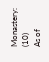Monastery: (10)
As of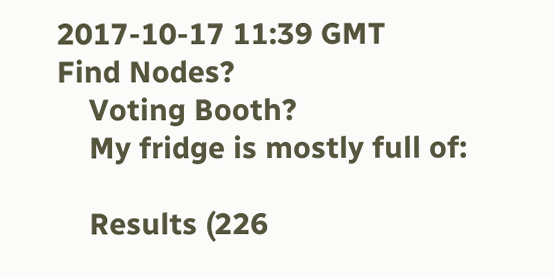2017-10-17 11:39 GMT
Find Nodes?
    Voting Booth?
    My fridge is mostly full of:

    Results (226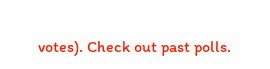votes). Check out past polls.